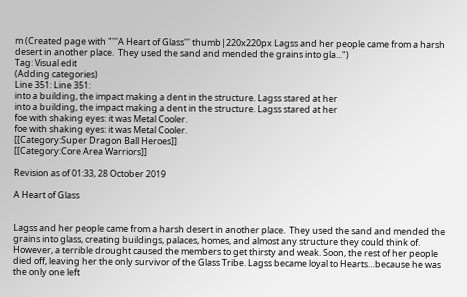m (Created page with "'''A Heart of Glass''' thumb|220x220px Lagss and her people came from a harsh desert in another place.  They used the sand and mended the grains into gla...")
Tag: Visual edit
(Adding categories)
Line 351: Line 351:
into a building, the impact making a dent in the structure. Lagss stared at her
into a building, the impact making a dent in the structure. Lagss stared at her
foe with shaking eyes: it was Metal Cooler.
foe with shaking eyes: it was Metal Cooler.
[[Category:Super Dragon Ball Heroes]]
[[Category:Core Area Warriors]]

Revision as of 01:33, 28 October 2019

A Heart of Glass


Lagss and her people came from a harsh desert in another place.  They used the sand and mended the grains into glass, creating buildings, palaces, homes, and almost any structure they could think of. However, a terrible drought caused the members to get thirsty and weak. Soon, the rest of her people died off, leaving her the only survivor of the Glass Tribe. Lagss became loyal to Hearts…because he was the only one left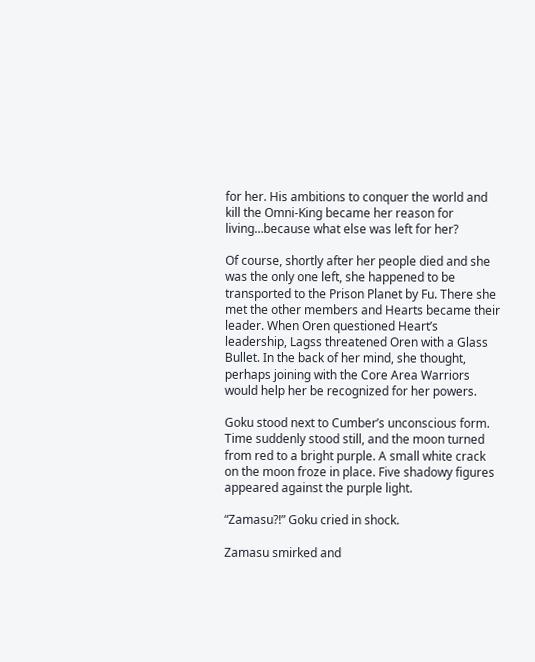for her. His ambitions to conquer the world and kill the Omni-King became her reason for living…because what else was left for her?

Of course, shortly after her people died and she was the only one left, she happened to be transported to the Prison Planet by Fu. There she met the other members and Hearts became their leader. When Oren questioned Heart’s leadership, Lagss threatened Oren with a Glass Bullet. In the back of her mind, she thought, perhaps joining with the Core Area Warriors would help her be recognized for her powers.

Goku stood next to Cumber’s unconscious form. Time suddenly stood still, and the moon turned from red to a bright purple. A small white crack on the moon froze in place. Five shadowy figures appeared against the purple light.

“Zamasu?!” Goku cried in shock.

Zamasu smirked and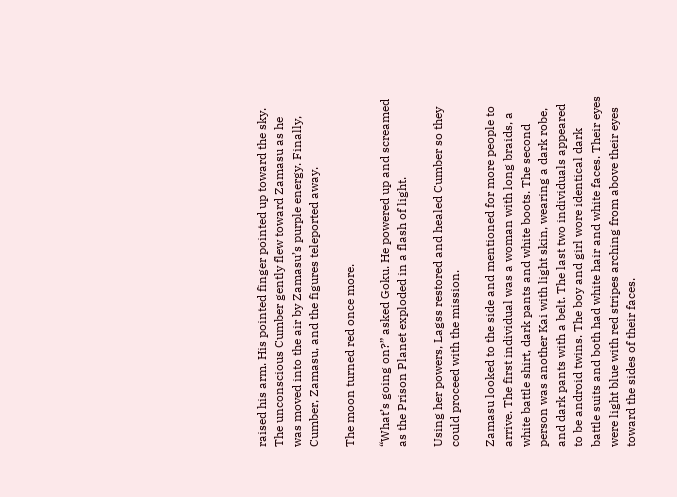raised his arm. His pointed finger pointed up toward the sky. The unconscious Cumber gently flew toward Zamasu as he was moved into the air by Zamasu’s purple energy. Finally, Cumber, Zamasu, and the figures teleported away.

The moon turned red once more.

“What’s going on?” asked Goku. He powered up and screamed as the Prison Planet exploded in a flash of light.

Using her powers, Lagss restored and healed Cumber so they could proceed with the mission.

Zamasu looked to the side and mentioned for more people to arrive. The first individual was a woman with long braids, a white battle shirt, dark pants and white boots. The second person was another Kai with light skin, wearing a dark robe, and dark pants with a belt. The last two individuals appeared to be android twins. The boy and girl wore identical dark battle suits and both had white hair and white faces. Their eyes were light blue with red stripes arching from above their eyes toward the sides of their faces.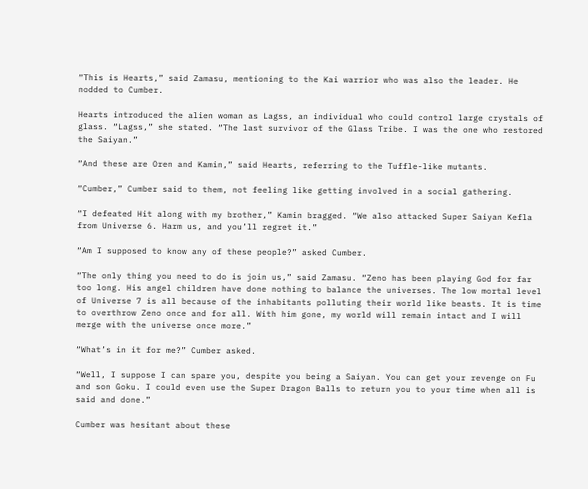“This is Hearts,” said Zamasu, mentioning to the Kai warrior who was also the leader. He nodded to Cumber.

Hearts introduced the alien woman as Lagss, an individual who could control large crystals of glass. “Lagss,” she stated. “The last survivor of the Glass Tribe. I was the one who restored the Saiyan.”

“And these are Oren and Kamin,” said Hearts, referring to the Tuffle-like mutants.

“Cumber,” Cumber said to them, not feeling like getting involved in a social gathering.

“I defeated Hit along with my brother,” Kamin bragged. “We also attacked Super Saiyan Kefla from Universe 6. Harm us, and you’ll regret it.”

“Am I supposed to know any of these people?” asked Cumber.

“The only thing you need to do is join us,” said Zamasu. “Zeno has been playing God for far too long. His angel children have done nothing to balance the universes. The low mortal level of Universe 7 is all because of the inhabitants polluting their world like beasts. It is time to overthrow Zeno once and for all. With him gone, my world will remain intact and I will merge with the universe once more.”

“What’s in it for me?” Cumber asked.

“Well, I suppose I can spare you, despite you being a Saiyan. You can get your revenge on Fu and son Goku. I could even use the Super Dragon Balls to return you to your time when all is said and done.”

Cumber was hesitant about these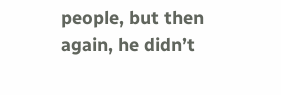people, but then again, he didn’t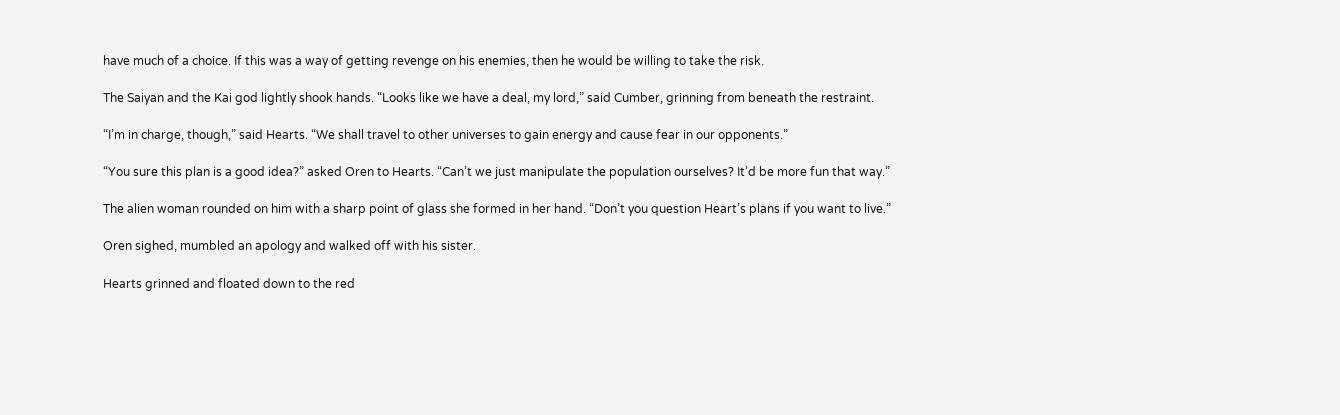have much of a choice. If this was a way of getting revenge on his enemies, then he would be willing to take the risk.

The Saiyan and the Kai god lightly shook hands. “Looks like we have a deal, my lord,” said Cumber, grinning from beneath the restraint.

“I’m in charge, though,” said Hearts. “We shall travel to other universes to gain energy and cause fear in our opponents.”

“You sure this plan is a good idea?” asked Oren to Hearts. “Can’t we just manipulate the population ourselves? It’d be more fun that way.”

The alien woman rounded on him with a sharp point of glass she formed in her hand. “Don’t you question Heart’s plans if you want to live.”

Oren sighed, mumbled an apology and walked off with his sister.

Hearts grinned and floated down to the red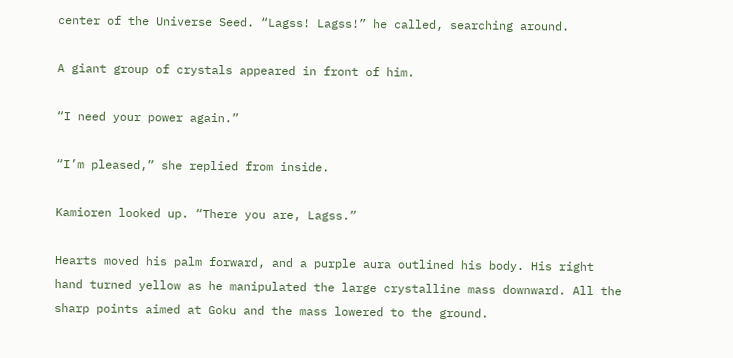center of the Universe Seed. “Lagss! Lagss!” he called, searching around.

A giant group of crystals appeared in front of him.

“I need your power again.”

“I’m pleased,” she replied from inside.

Kamioren looked up. “There you are, Lagss.”

Hearts moved his palm forward, and a purple aura outlined his body. His right hand turned yellow as he manipulated the large crystalline mass downward. All the sharp points aimed at Goku and the mass lowered to the ground.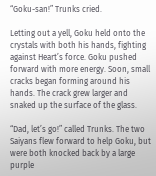“Goku-san!” Trunks cried.

Letting out a yell, Goku held onto the crystals with both his hands, fighting against Heart’s force. Goku pushed forward with more energy. Soon, small cracks began forming around his hands. The crack grew larger and snaked up the surface of the glass.

“Dad, let’s go!” called Trunks. The two Saiyans flew forward to help Goku, but were both knocked back by a large purple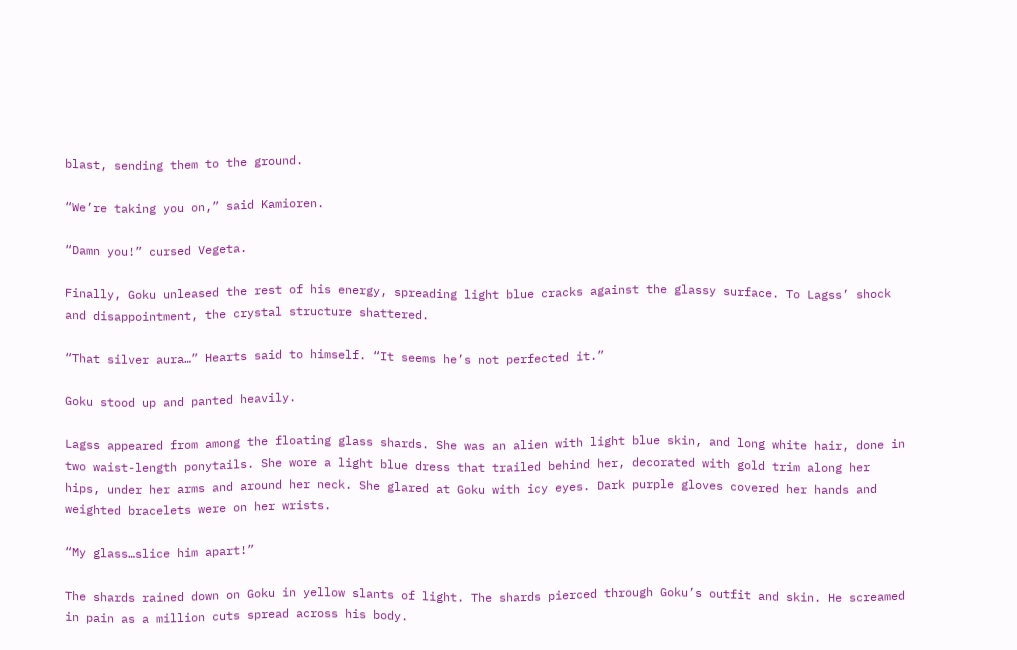blast, sending them to the ground.

“We’re taking you on,” said Kamioren.

“Damn you!” cursed Vegeta.

Finally, Goku unleased the rest of his energy, spreading light blue cracks against the glassy surface. To Lagss’ shock and disappointment, the crystal structure shattered.

“That silver aura…” Hearts said to himself. “It seems he’s not perfected it.”

Goku stood up and panted heavily.

Lagss appeared from among the floating glass shards. She was an alien with light blue skin, and long white hair, done in two waist-length ponytails. She wore a light blue dress that trailed behind her, decorated with gold trim along her hips, under her arms and around her neck. She glared at Goku with icy eyes. Dark purple gloves covered her hands and weighted bracelets were on her wrists.

“My glass…slice him apart!”

The shards rained down on Goku in yellow slants of light. The shards pierced through Goku’s outfit and skin. He screamed in pain as a million cuts spread across his body.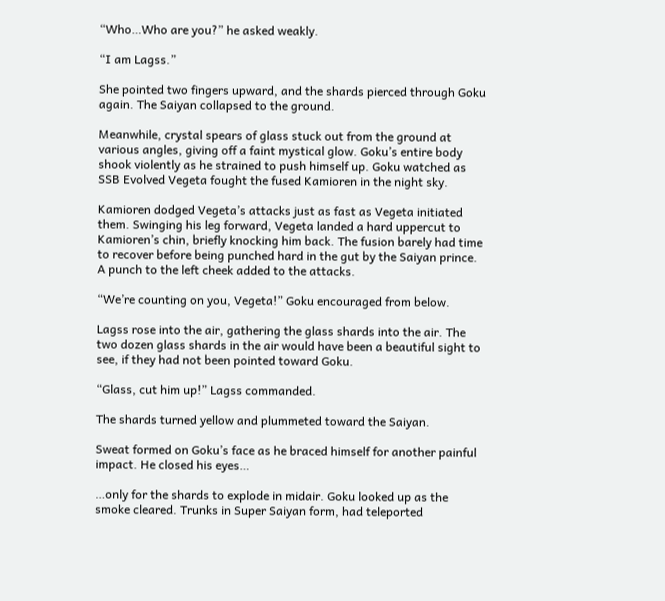“Who…Who are you?” he asked weakly.

“I am Lagss.”

She pointed two fingers upward, and the shards pierced through Goku again. The Saiyan collapsed to the ground.

Meanwhile, crystal spears of glass stuck out from the ground at various angles, giving off a faint mystical glow. Goku’s entire body shook violently as he strained to push himself up. Goku watched as SSB Evolved Vegeta fought the fused Kamioren in the night sky.

Kamioren dodged Vegeta’s attacks just as fast as Vegeta initiated them. Swinging his leg forward, Vegeta landed a hard uppercut to Kamioren’s chin, briefly knocking him back. The fusion barely had time to recover before being punched hard in the gut by the Saiyan prince. A punch to the left cheek added to the attacks.

“We’re counting on you, Vegeta!” Goku encouraged from below.

Lagss rose into the air, gathering the glass shards into the air. The two dozen glass shards in the air would have been a beautiful sight to see, if they had not been pointed toward Goku.

“Glass, cut him up!” Lagss commanded.

The shards turned yellow and plummeted toward the Saiyan.

Sweat formed on Goku’s face as he braced himself for another painful impact. He closed his eyes…

…only for the shards to explode in midair. Goku looked up as the smoke cleared. Trunks in Super Saiyan form, had teleported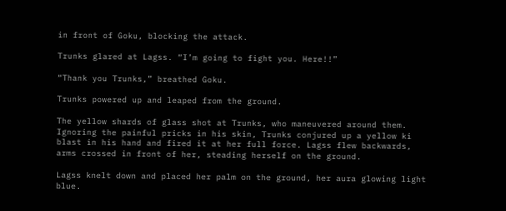in front of Goku, blocking the attack.

Trunks glared at Lagss. “I’m going to fight you. Here!!”

“Thank you Trunks,” breathed Goku.

Trunks powered up and leaped from the ground.

The yellow shards of glass shot at Trunks, who maneuvered around them. Ignoring the painful pricks in his skin, Trunks conjured up a yellow ki blast in his hand and fired it at her full force. Lagss flew backwards, arms crossed in front of her, steading herself on the ground.

Lagss knelt down and placed her palm on the ground, her aura glowing light blue.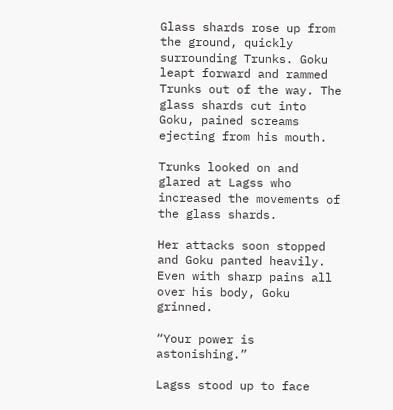Glass shards rose up from the ground, quickly surrounding Trunks. Goku leapt forward and rammed Trunks out of the way. The glass shards cut into Goku, pained screams ejecting from his mouth.

Trunks looked on and glared at Lagss who increased the movements of the glass shards.

Her attacks soon stopped and Goku panted heavily. Even with sharp pains all over his body, Goku grinned.

“Your power is astonishing.”

Lagss stood up to face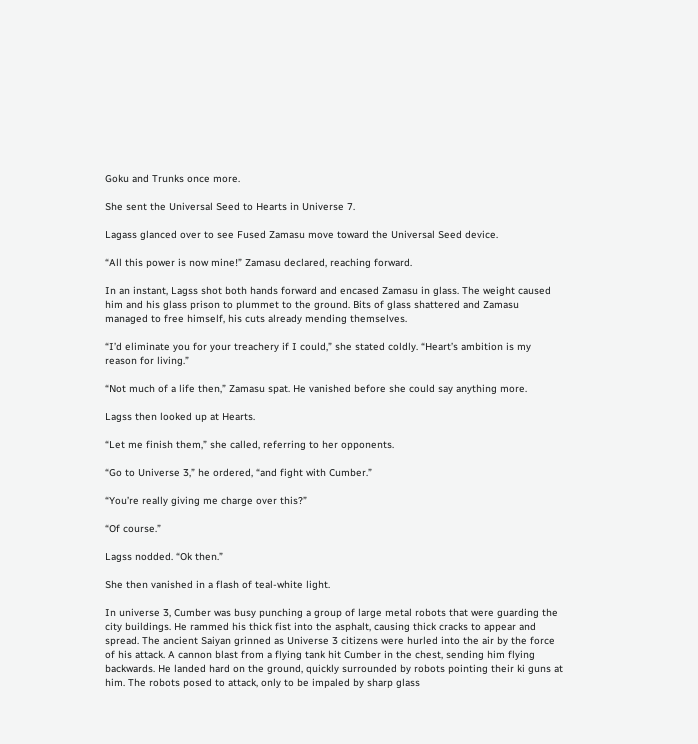Goku and Trunks once more.

She sent the Universal Seed to Hearts in Universe 7.

Lagass glanced over to see Fused Zamasu move toward the Universal Seed device.

“All this power is now mine!” Zamasu declared, reaching forward.

In an instant, Lagss shot both hands forward and encased Zamasu in glass. The weight caused him and his glass prison to plummet to the ground. Bits of glass shattered and Zamasu managed to free himself, his cuts already mending themselves.

“I’d eliminate you for your treachery if I could,” she stated coldly. “Heart’s ambition is my reason for living.”

“Not much of a life then,” Zamasu spat. He vanished before she could say anything more.

Lagss then looked up at Hearts.

“Let me finish them,” she called, referring to her opponents.

“Go to Universe 3,” he ordered, “and fight with Cumber.”

“You’re really giving me charge over this?”

“Of course.”

Lagss nodded. “Ok then.”

She then vanished in a flash of teal-white light.

In universe 3, Cumber was busy punching a group of large metal robots that were guarding the city buildings. He rammed his thick fist into the asphalt, causing thick cracks to appear and spread. The ancient Saiyan grinned as Universe 3 citizens were hurled into the air by the force of his attack. A cannon blast from a flying tank hit Cumber in the chest, sending him flying backwards. He landed hard on the ground, quickly surrounded by robots pointing their ki guns at him. The robots posed to attack, only to be impaled by sharp glass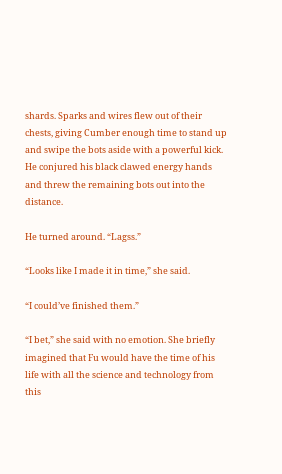shards. Sparks and wires flew out of their chests, giving Cumber enough time to stand up and swipe the bots aside with a powerful kick. He conjured his black clawed energy hands and threw the remaining bots out into the distance.

He turned around. “Lagss.”

“Looks like I made it in time,” she said.

“I could’ve finished them.”

“I bet,” she said with no emotion. She briefly imagined that Fu would have the time of his life with all the science and technology from this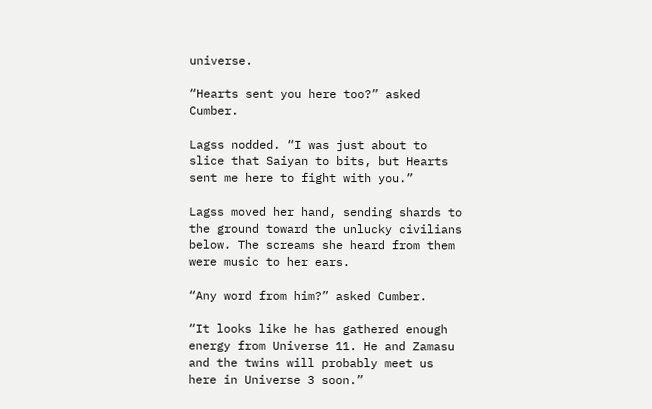universe.

“Hearts sent you here too?” asked Cumber.

Lagss nodded. “I was just about to slice that Saiyan to bits, but Hearts sent me here to fight with you.”

Lagss moved her hand, sending shards to the ground toward the unlucky civilians below. The screams she heard from them were music to her ears.

“Any word from him?” asked Cumber.

“It looks like he has gathered enough energy from Universe 11. He and Zamasu and the twins will probably meet us here in Universe 3 soon.”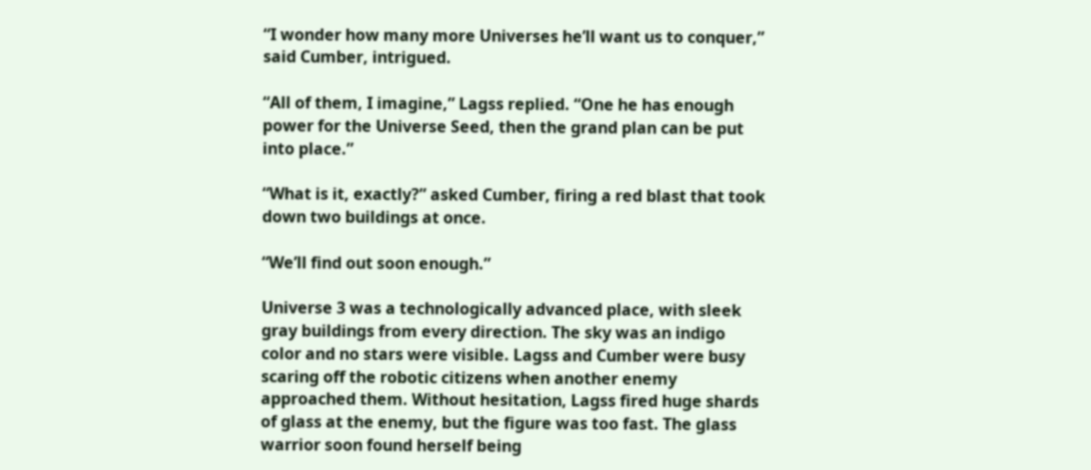“I wonder how many more Universes he’ll want us to conquer,” said Cumber, intrigued.

“All of them, I imagine,” Lagss replied. “One he has enough power for the Universe Seed, then the grand plan can be put into place.”

“What is it, exactly?” asked Cumber, firing a red blast that took down two buildings at once.

“We’ll find out soon enough.”

Universe 3 was a technologically advanced place, with sleek gray buildings from every direction. The sky was an indigo color and no stars were visible. Lagss and Cumber were busy scaring off the robotic citizens when another enemy approached them. Without hesitation, Lagss fired huge shards of glass at the enemy, but the figure was too fast. The glass warrior soon found herself being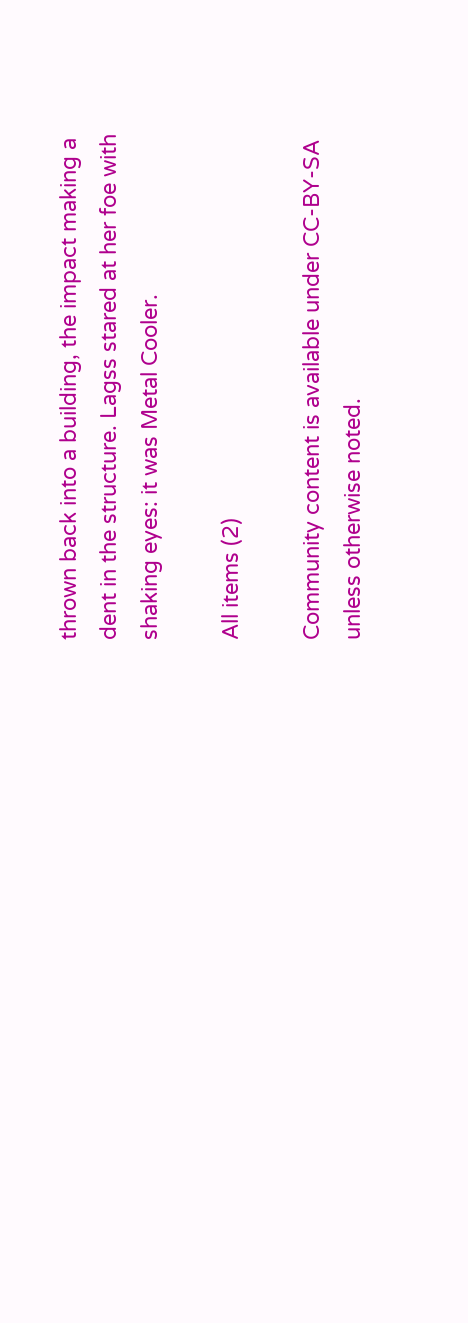thrown back into a building, the impact making a dent in the structure. Lagss stared at her foe with shaking eyes: it was Metal Cooler.

All items (2)

Community content is available under CC-BY-SA unless otherwise noted.